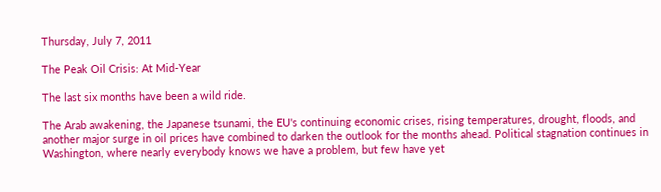Thursday, July 7, 2011

The Peak Oil Crisis: At Mid-Year

The last six months have been a wild ride.

The Arab awakening, the Japanese tsunami, the EU's continuing economic crises, rising temperatures, drought, floods, and another major surge in oil prices have combined to darken the outlook for the months ahead. Political stagnation continues in Washington, where nearly everybody knows we have a problem, but few have yet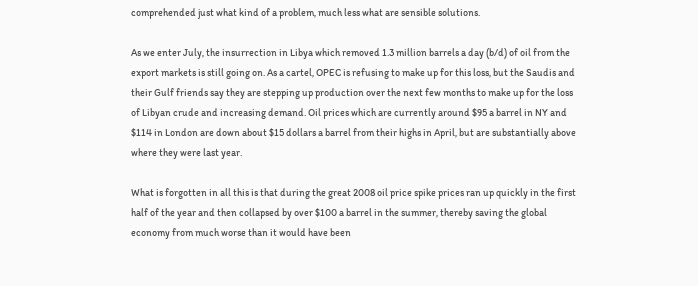comprehended just what kind of a problem, much less what are sensible solutions.

As we enter July, the insurrection in Libya which removed 1.3 million barrels a day (b/d) of oil from the export markets is still going on. As a cartel, OPEC is refusing to make up for this loss, but the Saudis and their Gulf friends say they are stepping up production over the next few months to make up for the loss of Libyan crude and increasing demand. Oil prices which are currently around $95 a barrel in NY and $114 in London are down about $15 dollars a barrel from their highs in April, but are substantially above where they were last year.

What is forgotten in all this is that during the great 2008 oil price spike prices ran up quickly in the first half of the year and then collapsed by over $100 a barrel in the summer, thereby saving the global economy from much worse than it would have been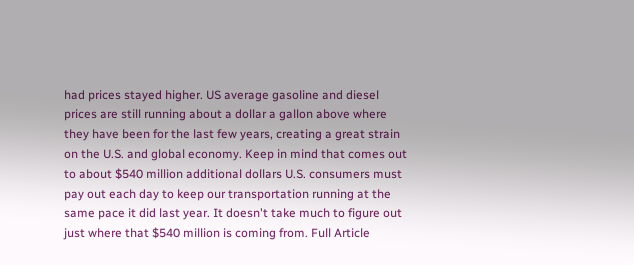had prices stayed higher. US average gasoline and diesel prices are still running about a dollar a gallon above where they have been for the last few years, creating a great strain on the U.S. and global economy. Keep in mind that comes out to about $540 million additional dollars U.S. consumers must pay out each day to keep our transportation running at the same pace it did last year. It doesn't take much to figure out just where that $540 million is coming from. Full Article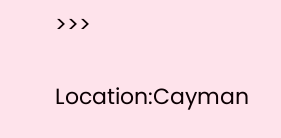>>>

Location:Cayman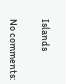Islands

No comments: